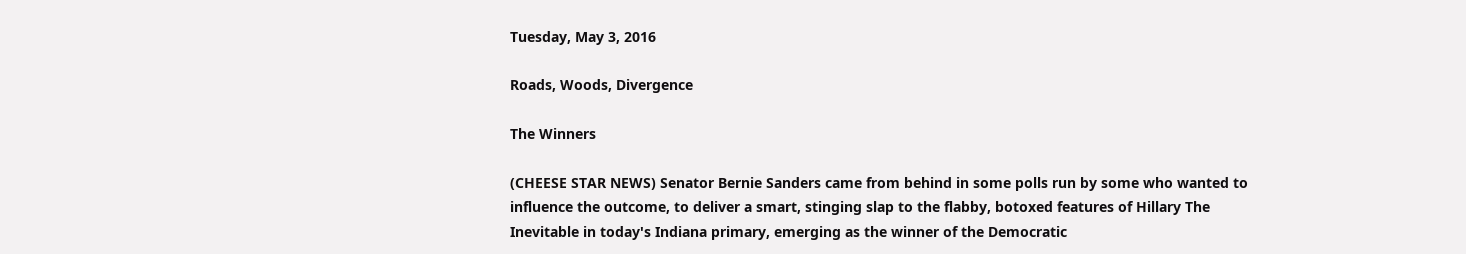Tuesday, May 3, 2016

Roads, Woods, Divergence

The Winners

(CHEESE STAR NEWS) Senator Bernie Sanders came from behind in some polls run by some who wanted to influence the outcome, to deliver a smart, stinging slap to the flabby, botoxed features of Hillary The Inevitable in today's Indiana primary, emerging as the winner of the Democratic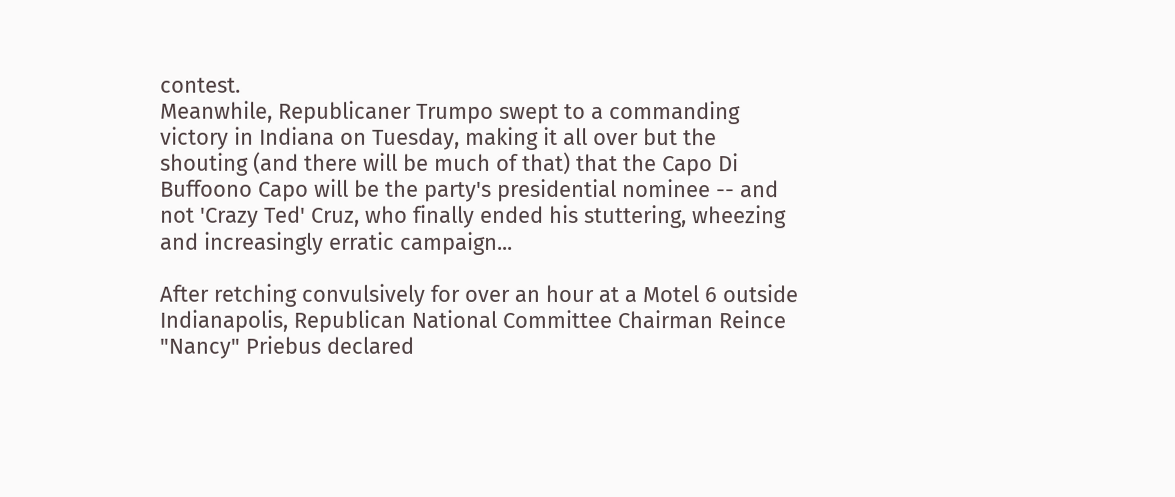contest.
Meanwhile, Republicaner Trumpo swept to a commanding victory in Indiana on Tuesday, making it all over but the shouting (and there will be much of that) that the Capo Di Buffoono Capo will be the party's presidential nominee -- and not 'Crazy Ted' Cruz, who finally ended his stuttering, wheezing and increasingly erratic campaign...

After retching convulsively for over an hour at a Motel 6 outside Indianapolis, Republican National Committee Chairman Reince "Nancy" Priebus declared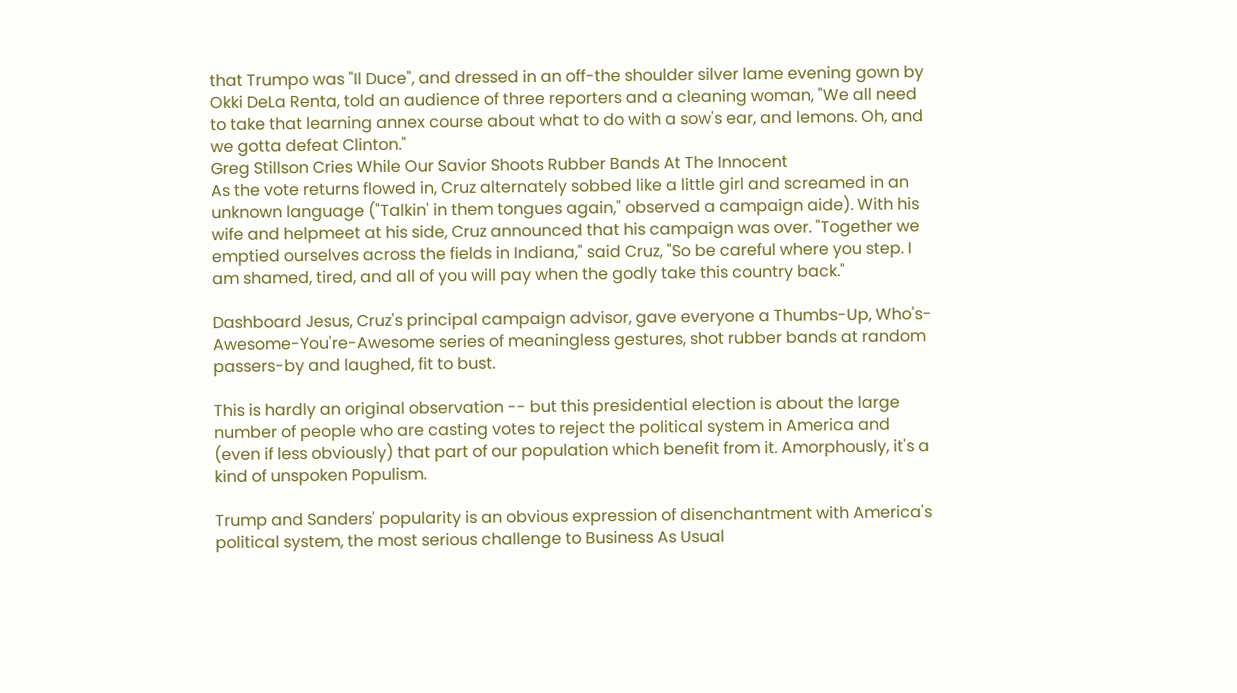that Trumpo was "Il Duce", and dressed in an off-the shoulder silver lame evening gown by Okki DeLa Renta, told an audience of three reporters and a cleaning woman, "We all need to take that learning annex course about what to do with a sow's ear, and lemons. Oh, and we gotta defeat Clinton."
Greg Stillson Cries While Our Savior Shoots Rubber Bands At The Innocent
As the vote returns flowed in, Cruz alternately sobbed like a little girl and screamed in an unknown language ("Talkin' in them tongues again," observed a campaign aide). With his wife and helpmeet at his side, Cruz announced that his campaign was over. "Together we emptied ourselves across the fields in Indiana," said Cruz, "So be careful where you step. I am shamed, tired, and all of you will pay when the godly take this country back."

Dashboard Jesus, Cruz's principal campaign advisor, gave everyone a Thumbs-Up, Who's-Awesome-You're-Awesome series of meaningless gestures, shot rubber bands at random passers-by and laughed, fit to bust.

This is hardly an original observation -- but this presidential election is about the large number of people who are casting votes to reject the political system in America and (even if less obviously) that part of our population which benefit from it. Amorphously, it's a kind of unspoken Populism.

Trump and Sanders' popularity is an obvious expression of disenchantment with America's political system, the most serious challenge to Business As Usual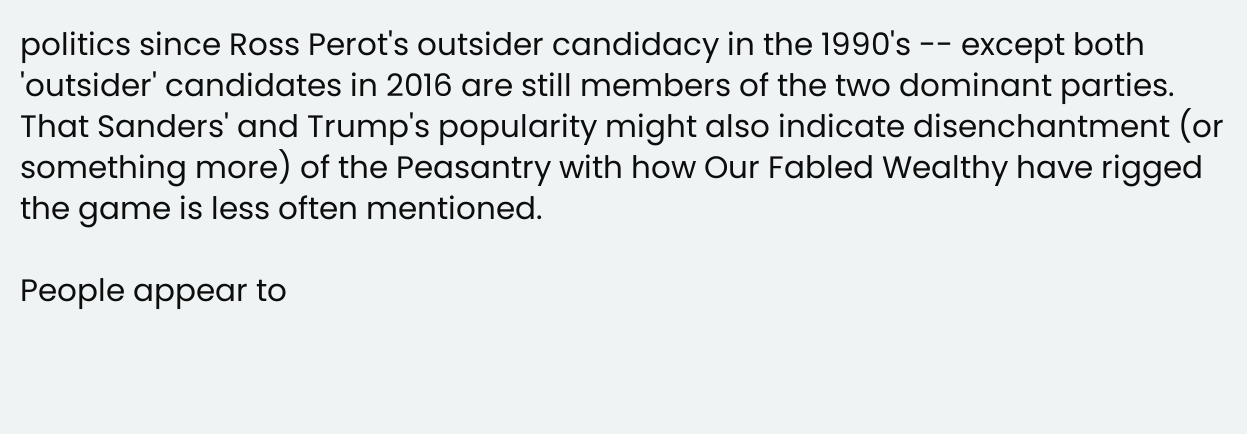politics since Ross Perot's outsider candidacy in the 1990's -- except both 'outsider' candidates in 2016 are still members of the two dominant parties. That Sanders' and Trump's popularity might also indicate disenchantment (or something more) of the Peasantry with how Our Fabled Wealthy have rigged the game is less often mentioned.

People appear to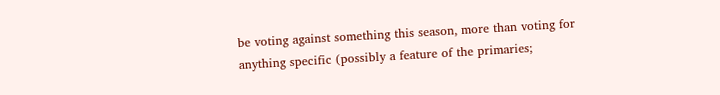be voting against something this season, more than voting for anything specific (possibly a feature of the primaries;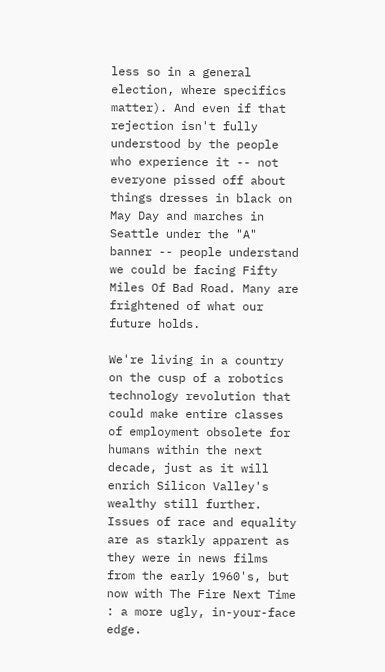less so in a general election, where specifics matter). And even if that rejection isn't fully understood by the people who experience it -- not everyone pissed off about things dresses in black on May Day and marches in Seattle under the "A" banner -- people understand we could be facing Fifty Miles Of Bad Road. Many are frightened of what our future holds.

We're living in a country on the cusp of a robotics technology revolution that could make entire classes of employment obsolete for humans within the next decade, just as it will enrich Silicon Valley's wealthy still further. Issues of race and equality are as starkly apparent as they were in news films from the early 1960's, but now with The Fire Next Time : a more ugly, in-your-face edge.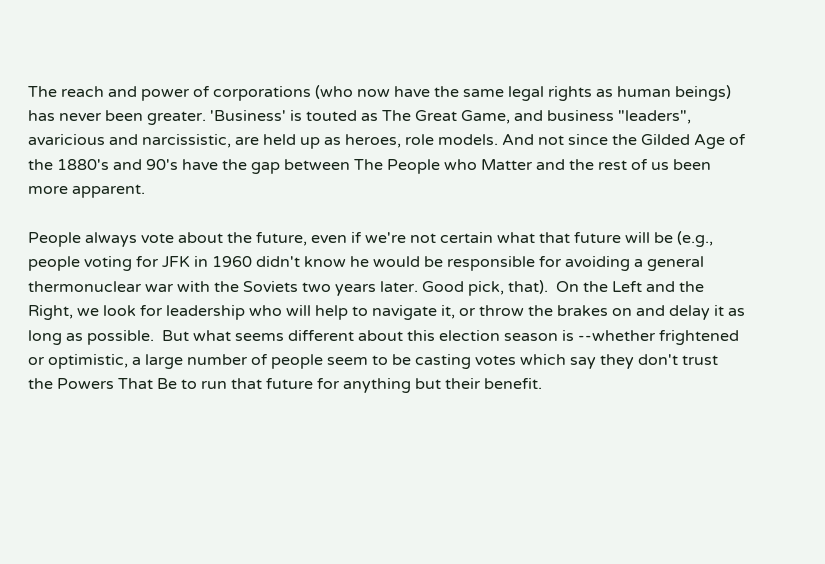The reach and power of corporations (who now have the same legal rights as human beings) has never been greater. 'Business' is touted as The Great Game, and business "leaders", avaricious and narcissistic, are held up as heroes, role models. And not since the Gilded Age of the 1880's and 90's have the gap between The People who Matter and the rest of us been more apparent.

People always vote about the future, even if we're not certain what that future will be (e.g., people voting for JFK in 1960 didn't know he would be responsible for avoiding a general thermonuclear war with the Soviets two years later. Good pick, that).  On the Left and the Right, we look for leadership who will help to navigate it, or throw the brakes on and delay it as long as possible.  But what seems different about this election season is --whether frightened or optimistic, a large number of people seem to be casting votes which say they don't trust the Powers That Be to run that future for anything but their benefit.